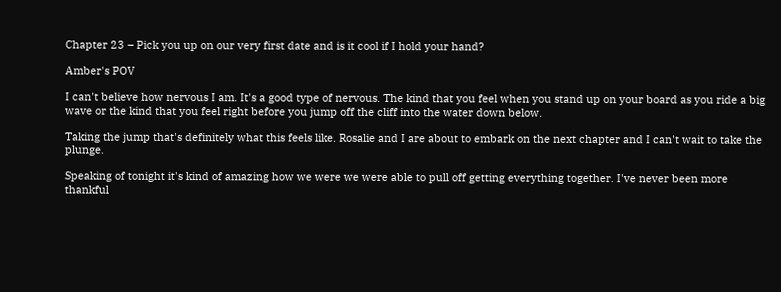Chapter 23 – Pick you up on our very first date and is it cool if I hold your hand?

Amber's POV

I can't believe how nervous I am. It's a good type of nervous. The kind that you feel when you stand up on your board as you ride a big wave or the kind that you feel right before you jump off the cliff into the water down below.

Taking the jump that's definitely what this feels like. Rosalie and I are about to embark on the next chapter and I can't wait to take the plunge.

Speaking of tonight it's kind of amazing how we were we were able to pull off getting everything together. I've never been more thankful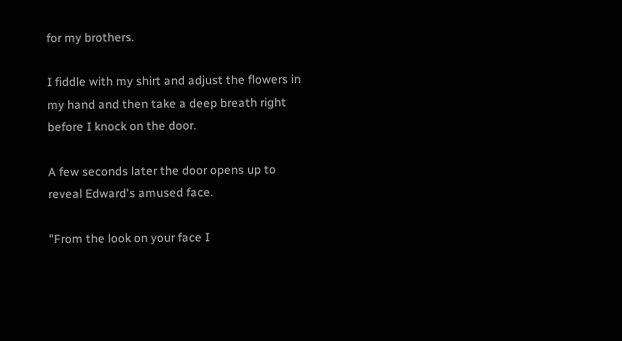for my brothers.

I fiddle with my shirt and adjust the flowers in my hand and then take a deep breath right before I knock on the door.

A few seconds later the door opens up to reveal Edward's amused face.

"From the look on your face I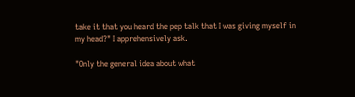take it that you heard the pep talk that I was giving myself in my head?" I apprehensively ask.

"Only the general idea about what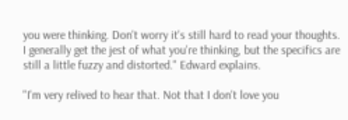you were thinking. Don't worry it's still hard to read your thoughts. I generally get the jest of what you're thinking, but the specifics are still a little fuzzy and distorted." Edward explains.

"I'm very relived to hear that. Not that I don't love you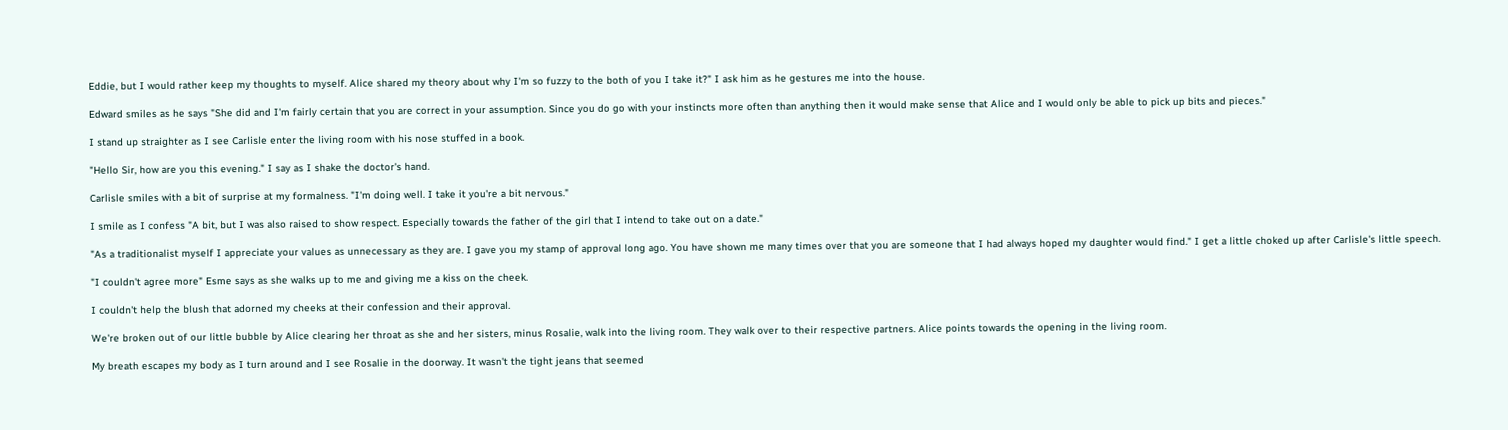Eddie, but I would rather keep my thoughts to myself. Alice shared my theory about why I'm so fuzzy to the both of you I take it?" I ask him as he gestures me into the house.

Edward smiles as he says "She did and I'm fairly certain that you are correct in your assumption. Since you do go with your instincts more often than anything then it would make sense that Alice and I would only be able to pick up bits and pieces."

I stand up straighter as I see Carlisle enter the living room with his nose stuffed in a book.

"Hello Sir, how are you this evening." I say as I shake the doctor's hand.

Carlisle smiles with a bit of surprise at my formalness. "I'm doing well. I take it you're a bit nervous."

I smile as I confess "A bit, but I was also raised to show respect. Especially towards the father of the girl that I intend to take out on a date."

"As a traditionalist myself I appreciate your values as unnecessary as they are. I gave you my stamp of approval long ago. You have shown me many times over that you are someone that I had always hoped my daughter would find." I get a little choked up after Carlisle's little speech.

"I couldn't agree more" Esme says as she walks up to me and giving me a kiss on the cheek.

I couldn't help the blush that adorned my cheeks at their confession and their approval.

We're broken out of our little bubble by Alice clearing her throat as she and her sisters, minus Rosalie, walk into the living room. They walk over to their respective partners. Alice points towards the opening in the living room.

My breath escapes my body as I turn around and I see Rosalie in the doorway. It wasn't the tight jeans that seemed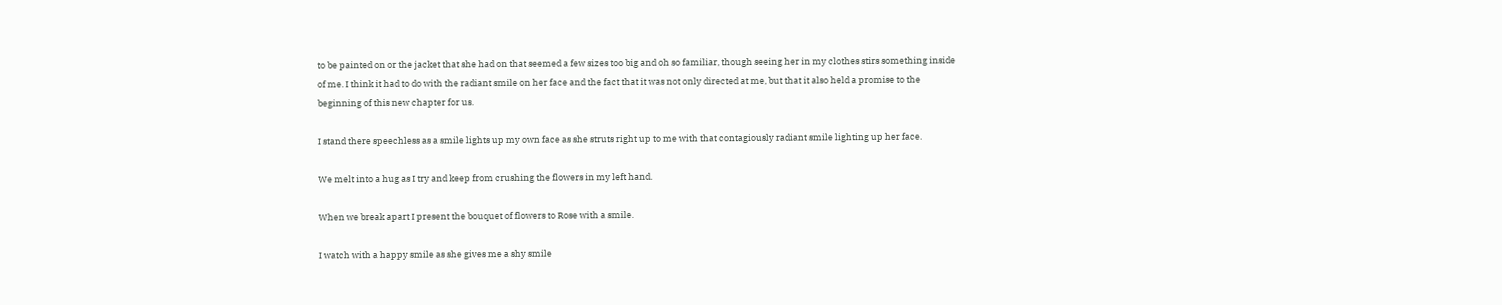to be painted on or the jacket that she had on that seemed a few sizes too big and oh so familiar, though seeing her in my clothes stirs something inside of me. I think it had to do with the radiant smile on her face and the fact that it was not only directed at me, but that it also held a promise to the beginning of this new chapter for us.

I stand there speechless as a smile lights up my own face as she struts right up to me with that contagiously radiant smile lighting up her face.

We melt into a hug as I try and keep from crushing the flowers in my left hand.

When we break apart I present the bouquet of flowers to Rose with a smile.

I watch with a happy smile as she gives me a shy smile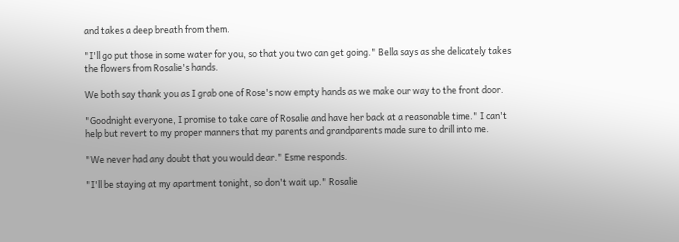and takes a deep breath from them.

"I'll go put those in some water for you, so that you two can get going." Bella says as she delicately takes the flowers from Rosalie's hands.

We both say thank you as I grab one of Rose's now empty hands as we make our way to the front door.

"Goodnight everyone, I promise to take care of Rosalie and have her back at a reasonable time." I can't help but revert to my proper manners that my parents and grandparents made sure to drill into me.

"We never had any doubt that you would dear." Esme responds.

"I'll be staying at my apartment tonight, so don't wait up." Rosalie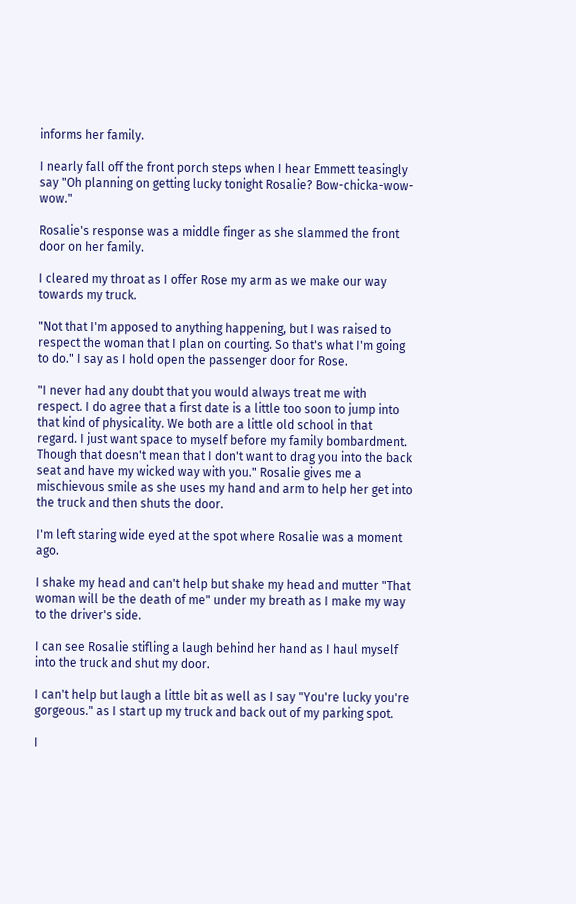informs her family.

I nearly fall off the front porch steps when I hear Emmett teasingly say "Oh planning on getting lucky tonight Rosalie? Bow-chicka-wow-wow."

Rosalie's response was a middle finger as she slammed the front door on her family.

I cleared my throat as I offer Rose my arm as we make our way towards my truck.

"Not that I'm apposed to anything happening, but I was raised to respect the woman that I plan on courting. So that's what I'm going to do." I say as I hold open the passenger door for Rose.

"I never had any doubt that you would always treat me with respect. I do agree that a first date is a little too soon to jump into that kind of physicality. We both are a little old school in that regard. I just want space to myself before my family bombardment. Though that doesn't mean that I don't want to drag you into the back seat and have my wicked way with you." Rosalie gives me a mischievous smile as she uses my hand and arm to help her get into the truck and then shuts the door.

I'm left staring wide eyed at the spot where Rosalie was a moment ago.

I shake my head and can't help but shake my head and mutter "That woman will be the death of me" under my breath as I make my way to the driver's side.

I can see Rosalie stifling a laugh behind her hand as I haul myself into the truck and shut my door.

I can't help but laugh a little bit as well as I say "You're lucky you're gorgeous." as I start up my truck and back out of my parking spot.

I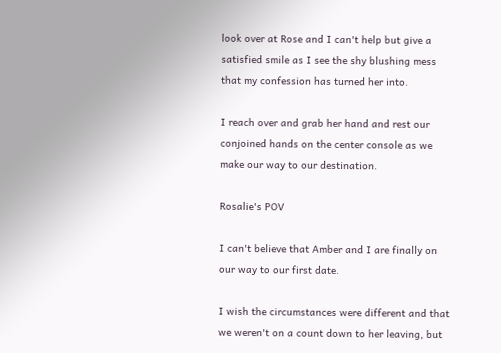look over at Rose and I can't help but give a satisfied smile as I see the shy blushing mess that my confession has turned her into.

I reach over and grab her hand and rest our conjoined hands on the center console as we make our way to our destination.

Rosalie's POV

I can't believe that Amber and I are finally on our way to our first date.

I wish the circumstances were different and that we weren't on a count down to her leaving, but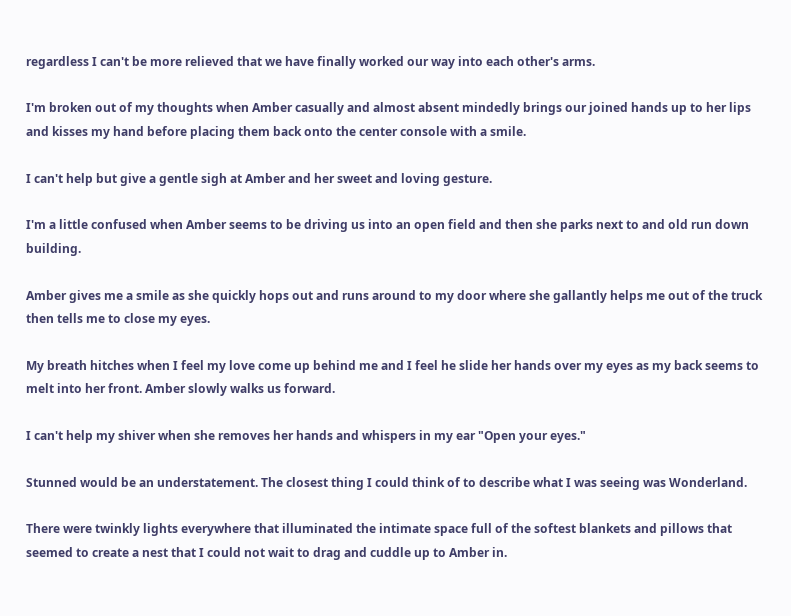regardless I can't be more relieved that we have finally worked our way into each other's arms.

I'm broken out of my thoughts when Amber casually and almost absent mindedly brings our joined hands up to her lips and kisses my hand before placing them back onto the center console with a smile.

I can't help but give a gentle sigh at Amber and her sweet and loving gesture.

I'm a little confused when Amber seems to be driving us into an open field and then she parks next to and old run down building.

Amber gives me a smile as she quickly hops out and runs around to my door where she gallantly helps me out of the truck then tells me to close my eyes.

My breath hitches when I feel my love come up behind me and I feel he slide her hands over my eyes as my back seems to melt into her front. Amber slowly walks us forward.

I can't help my shiver when she removes her hands and whispers in my ear "Open your eyes."

Stunned would be an understatement. The closest thing I could think of to describe what I was seeing was Wonderland.

There were twinkly lights everywhere that illuminated the intimate space full of the softest blankets and pillows that seemed to create a nest that I could not wait to drag and cuddle up to Amber in.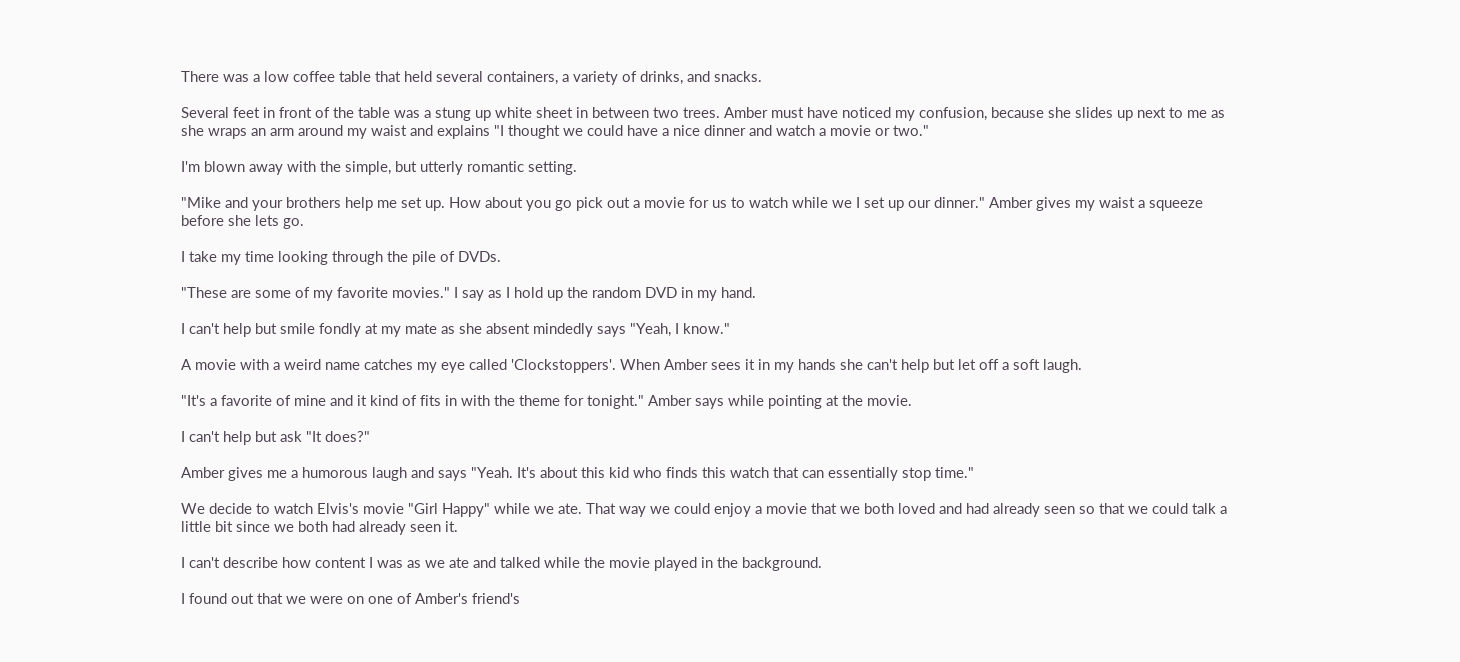There was a low coffee table that held several containers, a variety of drinks, and snacks.

Several feet in front of the table was a stung up white sheet in between two trees. Amber must have noticed my confusion, because she slides up next to me as she wraps an arm around my waist and explains "I thought we could have a nice dinner and watch a movie or two."

I'm blown away with the simple, but utterly romantic setting.

"Mike and your brothers help me set up. How about you go pick out a movie for us to watch while we I set up our dinner." Amber gives my waist a squeeze before she lets go.

I take my time looking through the pile of DVDs.

"These are some of my favorite movies." I say as I hold up the random DVD in my hand.

I can't help but smile fondly at my mate as she absent mindedly says "Yeah, I know."

A movie with a weird name catches my eye called 'Clockstoppers'. When Amber sees it in my hands she can't help but let off a soft laugh.

"It's a favorite of mine and it kind of fits in with the theme for tonight." Amber says while pointing at the movie.

I can't help but ask "It does?"

Amber gives me a humorous laugh and says "Yeah. It's about this kid who finds this watch that can essentially stop time."

We decide to watch Elvis's movie "Girl Happy" while we ate. That way we could enjoy a movie that we both loved and had already seen so that we could talk a little bit since we both had already seen it.

I can't describe how content I was as we ate and talked while the movie played in the background.

I found out that we were on one of Amber's friend's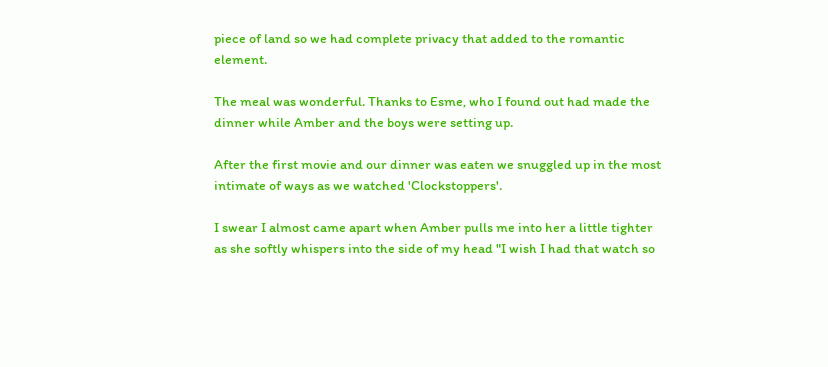piece of land so we had complete privacy that added to the romantic element.

The meal was wonderful. Thanks to Esme, who I found out had made the dinner while Amber and the boys were setting up.

After the first movie and our dinner was eaten we snuggled up in the most intimate of ways as we watched 'Clockstoppers'.

I swear I almost came apart when Amber pulls me into her a little tighter as she softly whispers into the side of my head "I wish I had that watch so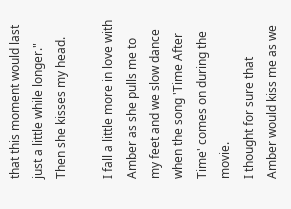that this moment would last just a little while longer." Then she kisses my head.

I fall a little more in love with Amber as she pulls me to my feet and we slow dance when the song 'Time After Time' comes on during the movie.
I thought for sure that Amber would kiss me as we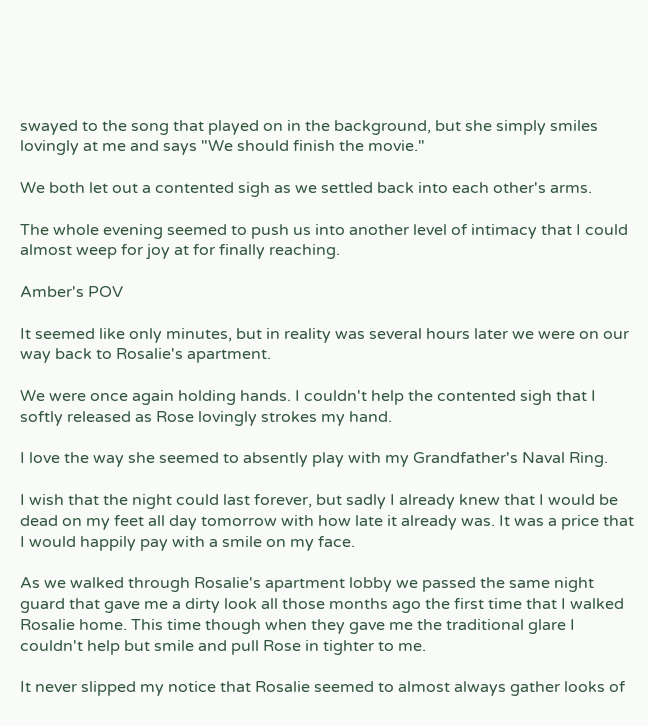swayed to the song that played on in the background, but she simply smiles lovingly at me and says "We should finish the movie."

We both let out a contented sigh as we settled back into each other's arms.

The whole evening seemed to push us into another level of intimacy that I could almost weep for joy at for finally reaching.

Amber's POV

It seemed like only minutes, but in reality was several hours later we were on our way back to Rosalie's apartment.

We were once again holding hands. I couldn't help the contented sigh that I softly released as Rose lovingly strokes my hand.

I love the way she seemed to absently play with my Grandfather's Naval Ring.

I wish that the night could last forever, but sadly I already knew that I would be dead on my feet all day tomorrow with how late it already was. It was a price that I would happily pay with a smile on my face.

As we walked through Rosalie's apartment lobby we passed the same night guard that gave me a dirty look all those months ago the first time that I walked Rosalie home. This time though when they gave me the traditional glare I couldn't help but smile and pull Rose in tighter to me.

It never slipped my notice that Rosalie seemed to almost always gather looks of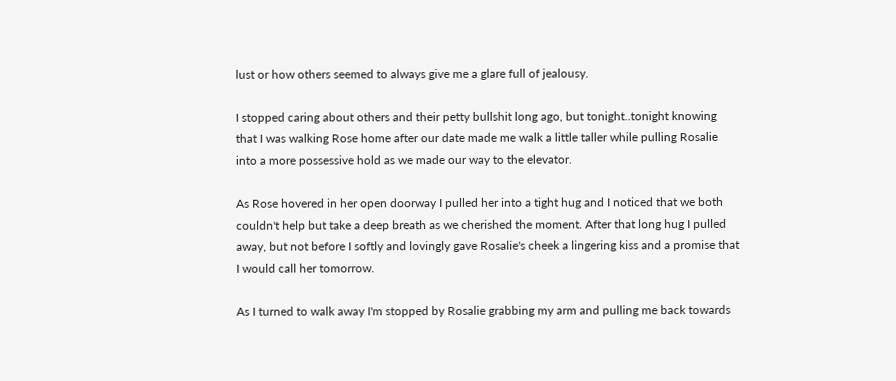lust or how others seemed to always give me a glare full of jealousy.

I stopped caring about others and their petty bullshit long ago, but tonight..tonight knowing that I was walking Rose home after our date made me walk a little taller while pulling Rosalie into a more possessive hold as we made our way to the elevator.

As Rose hovered in her open doorway I pulled her into a tight hug and I noticed that we both couldn't help but take a deep breath as we cherished the moment. After that long hug I pulled away, but not before I softly and lovingly gave Rosalie's cheek a lingering kiss and a promise that I would call her tomorrow.

As I turned to walk away I'm stopped by Rosalie grabbing my arm and pulling me back towards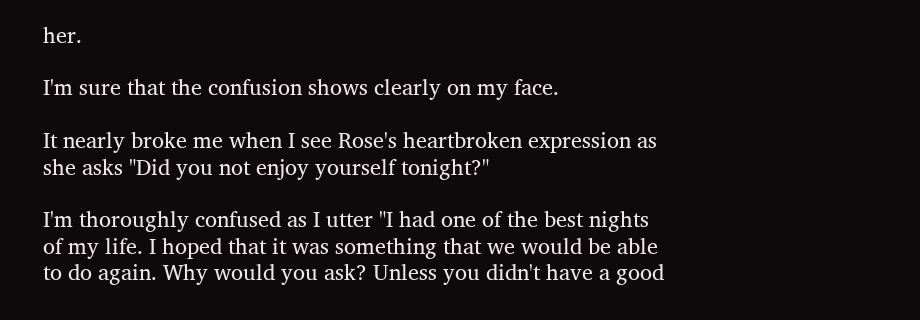her.

I'm sure that the confusion shows clearly on my face.

It nearly broke me when I see Rose's heartbroken expression as she asks "Did you not enjoy yourself tonight?"

I'm thoroughly confused as I utter "I had one of the best nights of my life. I hoped that it was something that we would be able to do again. Why would you ask? Unless you didn't have a good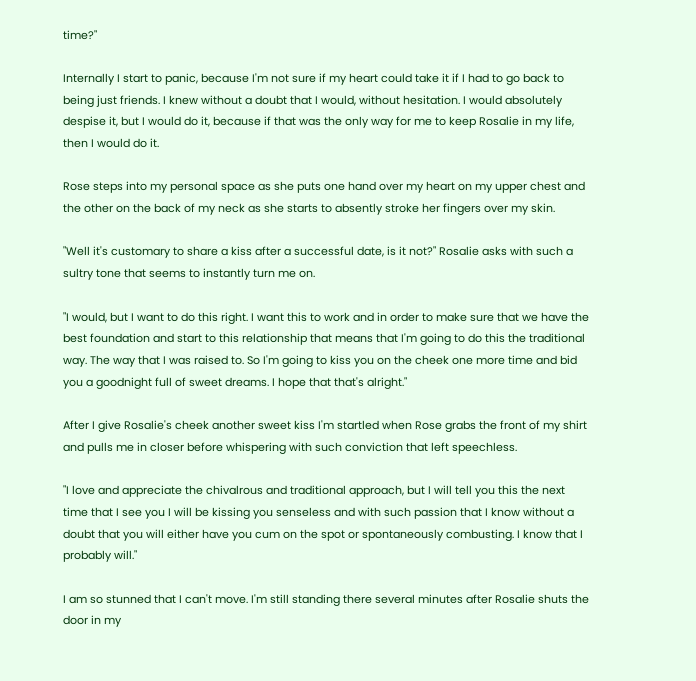time?"

Internally I start to panic, because I'm not sure if my heart could take it if I had to go back to being just friends. I knew without a doubt that I would, without hesitation. I would absolutely despise it, but I would do it, because if that was the only way for me to keep Rosalie in my life, then I would do it.

Rose steps into my personal space as she puts one hand over my heart on my upper chest and the other on the back of my neck as she starts to absently stroke her fingers over my skin.

"Well it's customary to share a kiss after a successful date, is it not?" Rosalie asks with such a sultry tone that seems to instantly turn me on.

"I would, but I want to do this right. I want this to work and in order to make sure that we have the best foundation and start to this relationship that means that I'm going to do this the traditional way. The way that I was raised to. So I'm going to kiss you on the cheek one more time and bid you a goodnight full of sweet dreams. I hope that that's alright."

After I give Rosalie's cheek another sweet kiss I'm startled when Rose grabs the front of my shirt and pulls me in closer before whispering with such conviction that left speechless.

"I love and appreciate the chivalrous and traditional approach, but I will tell you this the next time that I see you I will be kissing you senseless and with such passion that I know without a doubt that you will either have you cum on the spot or spontaneously combusting. I know that I probably will."

I am so stunned that I can't move. I'm still standing there several minutes after Rosalie shuts the door in my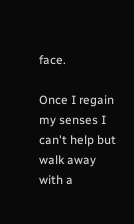face.

Once I regain my senses I can't help but walk away with a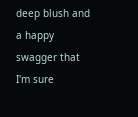deep blush and a happy swagger that I'm sure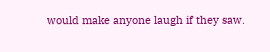would make anyone laugh if they saw.